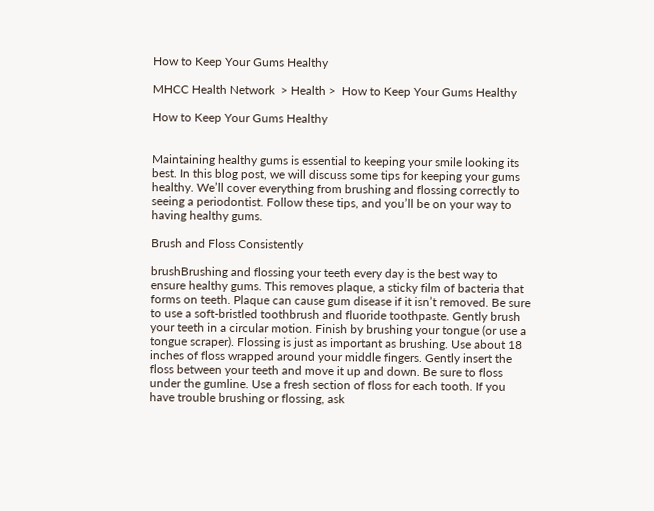How to Keep Your Gums Healthy

MHCC Health Network  > Health >  How to Keep Your Gums Healthy

How to Keep Your Gums Healthy


Maintaining healthy gums is essential to keeping your smile looking its best. In this blog post, we will discuss some tips for keeping your gums healthy. We’ll cover everything from brushing and flossing correctly to seeing a periodontist. Follow these tips, and you’ll be on your way to having healthy gums.

Brush and Floss Consistently

brushBrushing and flossing your teeth every day is the best way to ensure healthy gums. This removes plaque, a sticky film of bacteria that forms on teeth. Plaque can cause gum disease if it isn’t removed. Be sure to use a soft-bristled toothbrush and fluoride toothpaste. Gently brush your teeth in a circular motion. Finish by brushing your tongue (or use a tongue scraper). Flossing is just as important as brushing. Use about 18 inches of floss wrapped around your middle fingers. Gently insert the floss between your teeth and move it up and down. Be sure to floss under the gumline. Use a fresh section of floss for each tooth. If you have trouble brushing or flossing, ask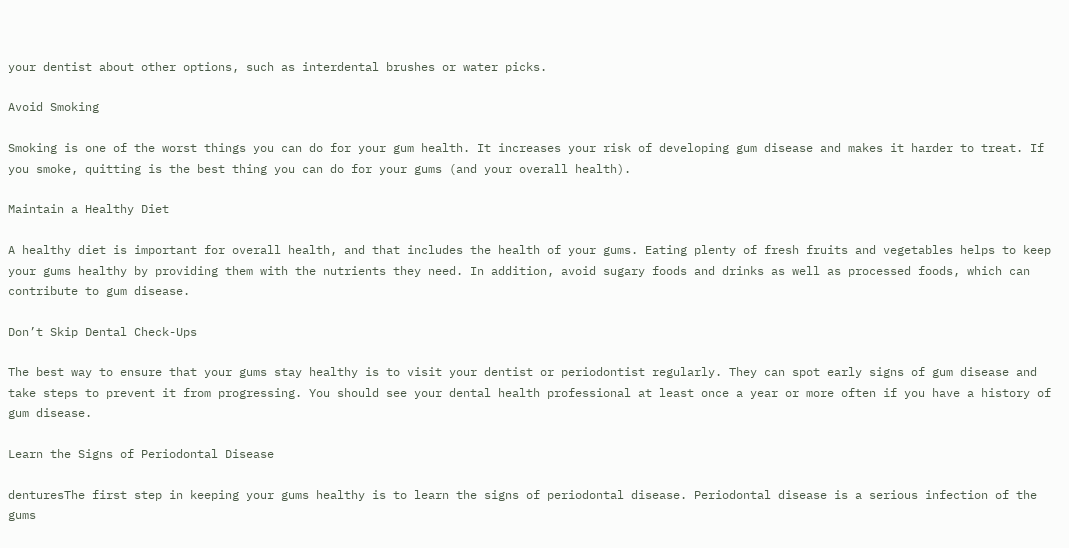your dentist about other options, such as interdental brushes or water picks.

Avoid Smoking

Smoking is one of the worst things you can do for your gum health. It increases your risk of developing gum disease and makes it harder to treat. If you smoke, quitting is the best thing you can do for your gums (and your overall health).

Maintain a Healthy Diet

A healthy diet is important for overall health, and that includes the health of your gums. Eating plenty of fresh fruits and vegetables helps to keep your gums healthy by providing them with the nutrients they need. In addition, avoid sugary foods and drinks as well as processed foods, which can contribute to gum disease.

Don’t Skip Dental Check-Ups

The best way to ensure that your gums stay healthy is to visit your dentist or periodontist regularly. They can spot early signs of gum disease and take steps to prevent it from progressing. You should see your dental health professional at least once a year or more often if you have a history of gum disease.

Learn the Signs of Periodontal Disease

denturesThe first step in keeping your gums healthy is to learn the signs of periodontal disease. Periodontal disease is a serious infection of the gums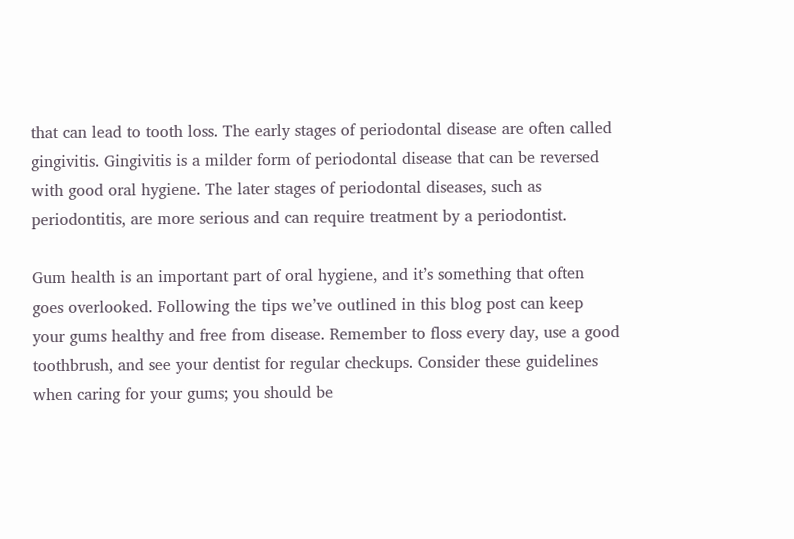that can lead to tooth loss. The early stages of periodontal disease are often called gingivitis. Gingivitis is a milder form of periodontal disease that can be reversed with good oral hygiene. The later stages of periodontal diseases, such as periodontitis, are more serious and can require treatment by a periodontist.

Gum health is an important part of oral hygiene, and it’s something that often goes overlooked. Following the tips we’ve outlined in this blog post can keep your gums healthy and free from disease. Remember to floss every day, use a good toothbrush, and see your dentist for regular checkups. Consider these guidelines when caring for your gums; you should be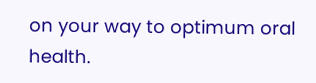on your way to optimum oral health.